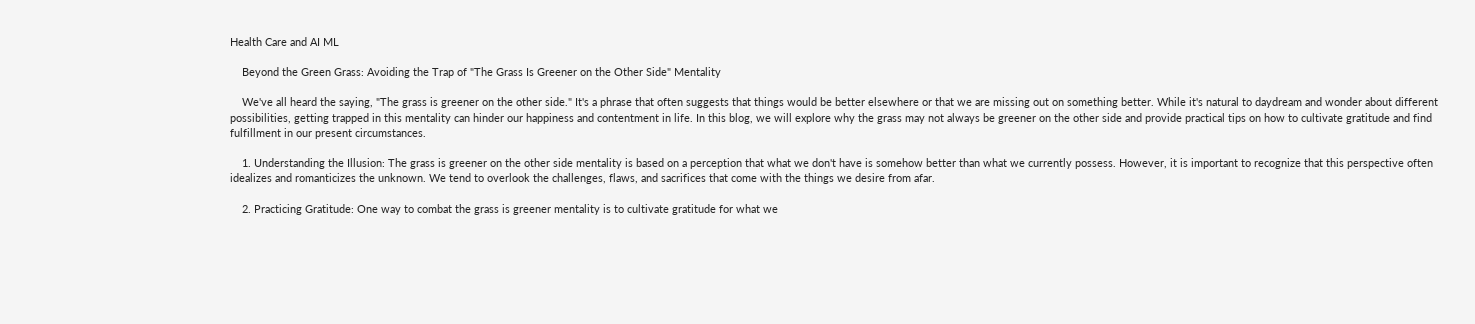Health Care and AI ML

    Beyond the Green Grass: Avoiding the Trap of "The Grass Is Greener on the Other Side" Mentality

    We've all heard the saying, "The grass is greener on the other side." It's a phrase that often suggests that things would be better elsewhere or that we are missing out on something better. While it's natural to daydream and wonder about different possibilities, getting trapped in this mentality can hinder our happiness and contentment in life. In this blog, we will explore why the grass may not always be greener on the other side and provide practical tips on how to cultivate gratitude and find fulfillment in our present circumstances.

    1. Understanding the Illusion: The grass is greener on the other side mentality is based on a perception that what we don't have is somehow better than what we currently possess. However, it is important to recognize that this perspective often idealizes and romanticizes the unknown. We tend to overlook the challenges, flaws, and sacrifices that come with the things we desire from afar.

    2. Practicing Gratitude: One way to combat the grass is greener mentality is to cultivate gratitude for what we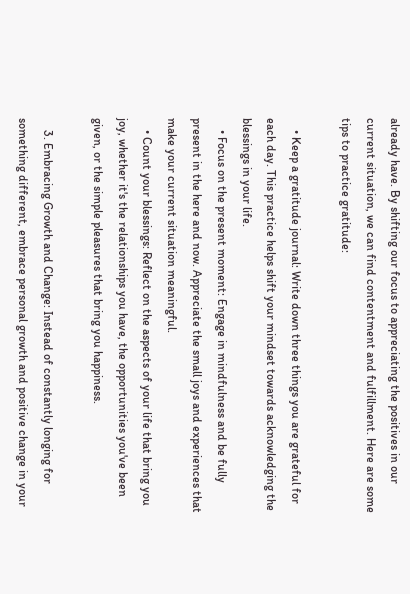already have. By shifting our focus to appreciating the positives in our current situation, we can find contentment and fulfillment. Here are some tips to practice gratitude:

    • Keep a gratitude journal: Write down three things you are grateful for each day. This practice helps shift your mindset towards acknowledging the blessings in your life.
    • Focus on the present moment: Engage in mindfulness and be fully present in the here and now. Appreciate the small joys and experiences that make your current situation meaningful.
    • Count your blessings: Reflect on the aspects of your life that bring you joy, whether it's the relationships you have, the opportunities you've been given, or the simple pleasures that bring you happiness.

    3. Embracing Growth and Change: Instead of constantly longing for something different, embrace personal growth and positive change in your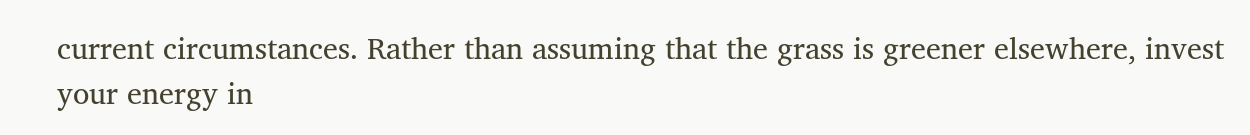current circumstances. Rather than assuming that the grass is greener elsewhere, invest your energy in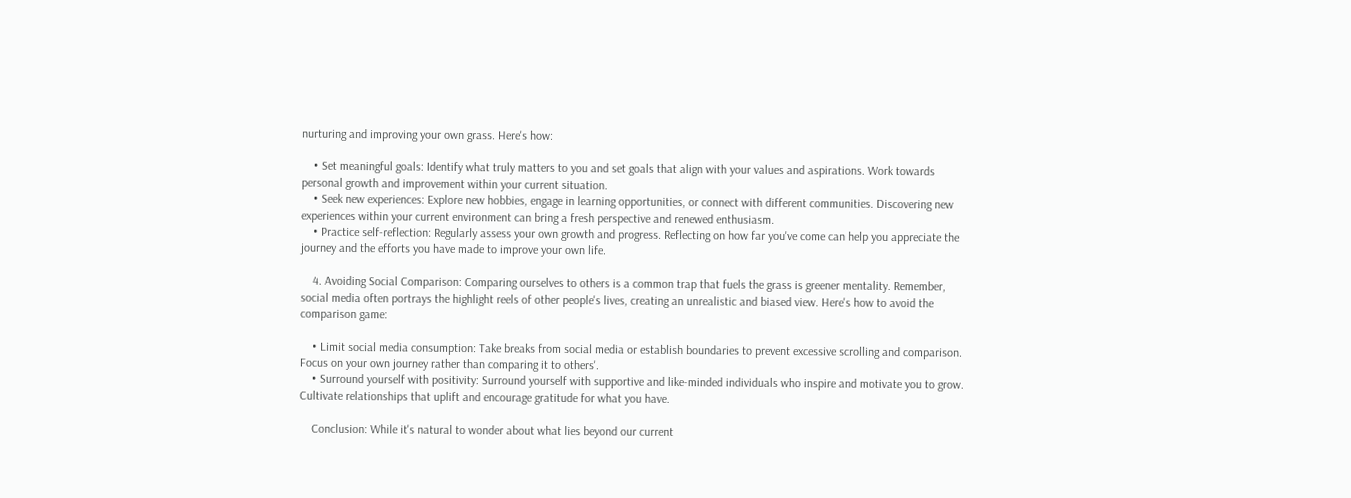nurturing and improving your own grass. Here's how:

    • Set meaningful goals: Identify what truly matters to you and set goals that align with your values and aspirations. Work towards personal growth and improvement within your current situation.
    • Seek new experiences: Explore new hobbies, engage in learning opportunities, or connect with different communities. Discovering new experiences within your current environment can bring a fresh perspective and renewed enthusiasm.
    • Practice self-reflection: Regularly assess your own growth and progress. Reflecting on how far you've come can help you appreciate the journey and the efforts you have made to improve your own life.

    4. Avoiding Social Comparison: Comparing ourselves to others is a common trap that fuels the grass is greener mentality. Remember, social media often portrays the highlight reels of other people's lives, creating an unrealistic and biased view. Here's how to avoid the comparison game:

    • Limit social media consumption: Take breaks from social media or establish boundaries to prevent excessive scrolling and comparison. Focus on your own journey rather than comparing it to others'.
    • Surround yourself with positivity: Surround yourself with supportive and like-minded individuals who inspire and motivate you to grow. Cultivate relationships that uplift and encourage gratitude for what you have.

    Conclusion: While it's natural to wonder about what lies beyond our current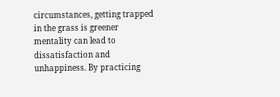circumstances, getting trapped in the grass is greener mentality can lead to dissatisfaction and unhappiness. By practicing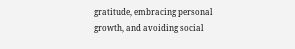gratitude, embracing personal growth, and avoiding social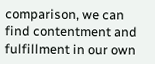comparison, we can find contentment and fulfillment in our own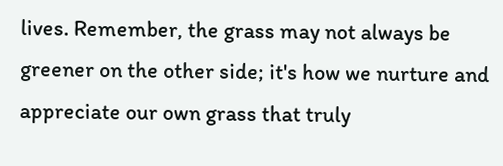lives. Remember, the grass may not always be greener on the other side; it's how we nurture and appreciate our own grass that truly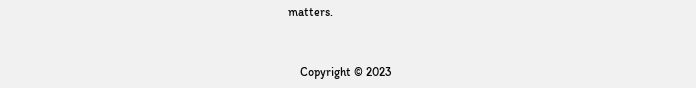matters.


    Copyright © 2023